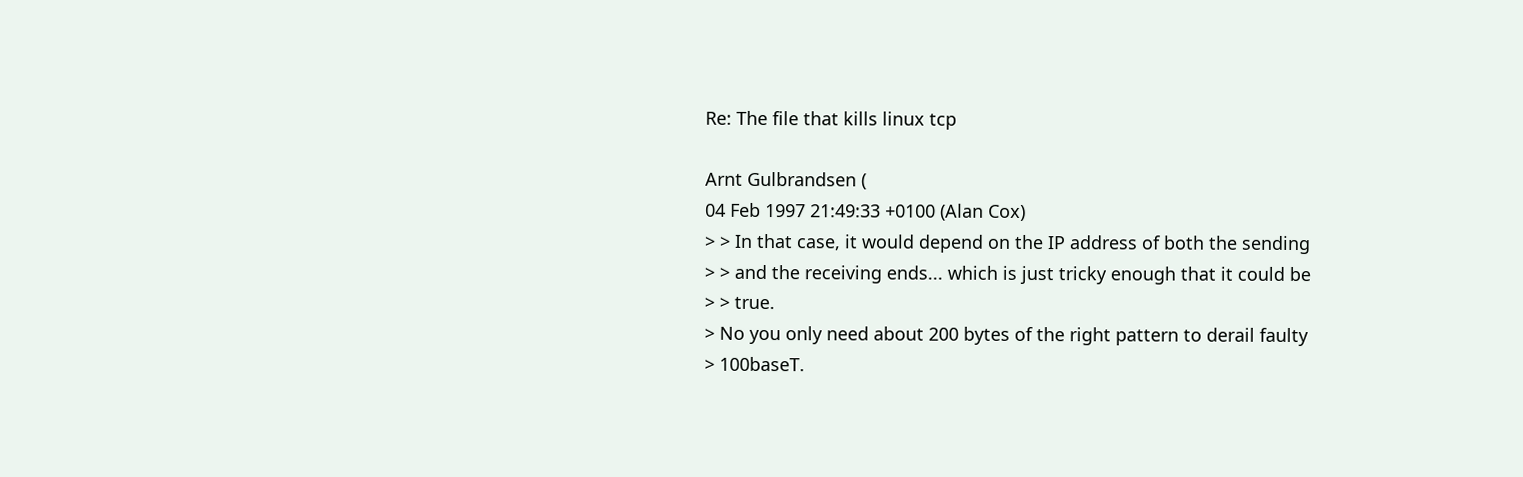Re: The file that kills linux tcp

Arnt Gulbrandsen (
04 Feb 1997 21:49:33 +0100 (Alan Cox)
> > In that case, it would depend on the IP address of both the sending
> > and the receiving ends... which is just tricky enough that it could be
> > true.
> No you only need about 200 bytes of the right pattern to derail faulty
> 100baseT.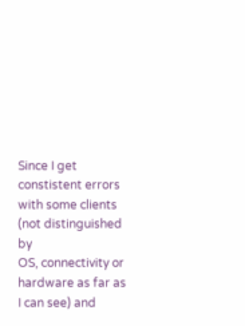Since I get constistent errors with some clients (not distinguished by
OS, connectivity or hardware as far as I can see) and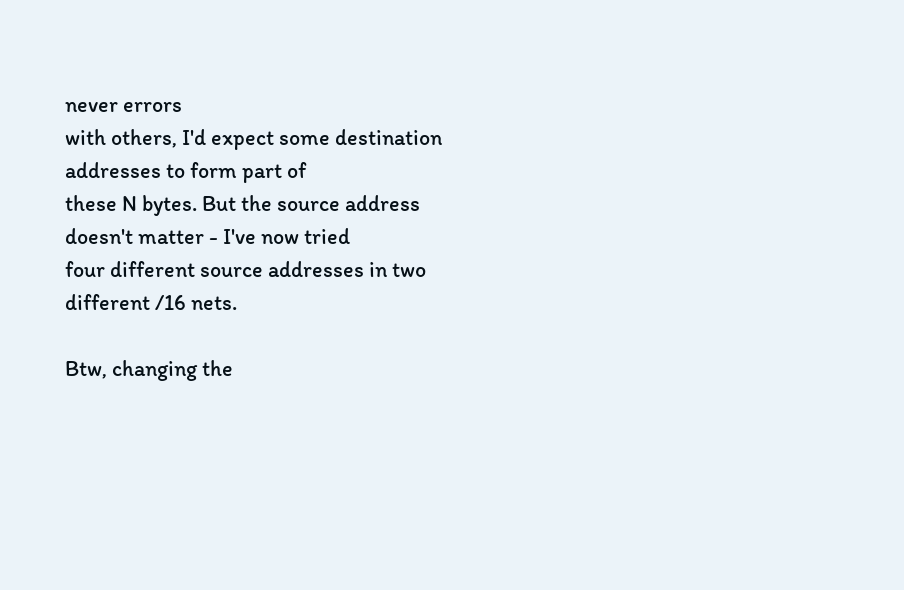never errors
with others, I'd expect some destination addresses to form part of
these N bytes. But the source address doesn't matter - I've now tried
four different source addresses in two different /16 nets.

Btw, changing the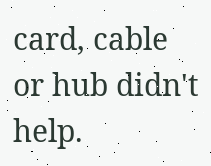card, cable or hub didn't help.